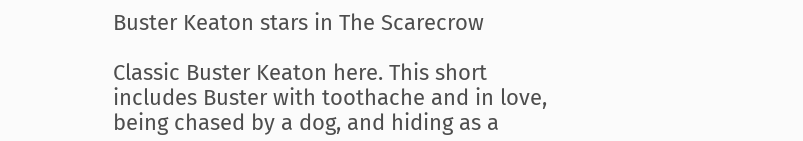Buster Keaton stars in The Scarecrow

Classic Buster Keaton here. This short includes Buster with toothache and in love, being chased by a dog, and hiding as a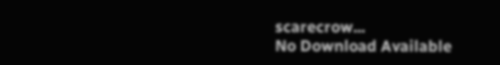scarecrow...
No Download Available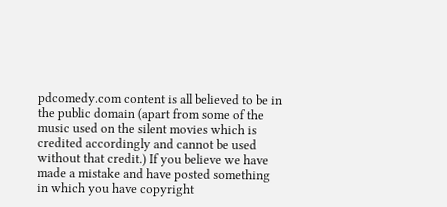pdcomedy.com content is all believed to be in the public domain (apart from some of the music used on the silent movies which is credited accordingly and cannot be used without that credit.) If you believe we have made a mistake and have posted something in which you have copyright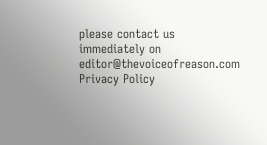please contact us immediately on editor@thevoiceofreason.com
Privacy Policy